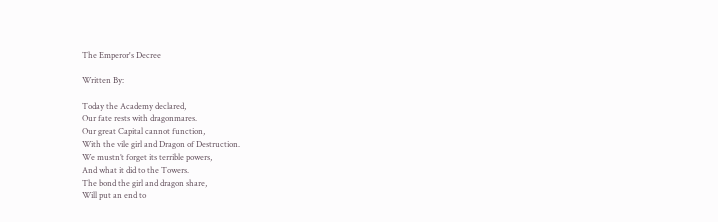The Emperor's Decree

Written By:

Today the Academy declared,
Our fate rests with dragonmares.
Our great Capital cannot function,
With the vile girl and Dragon of Destruction.
We mustn’t forget its terrible powers,
And what it did to the Towers.
The bond the girl and dragon share,
Will put an end to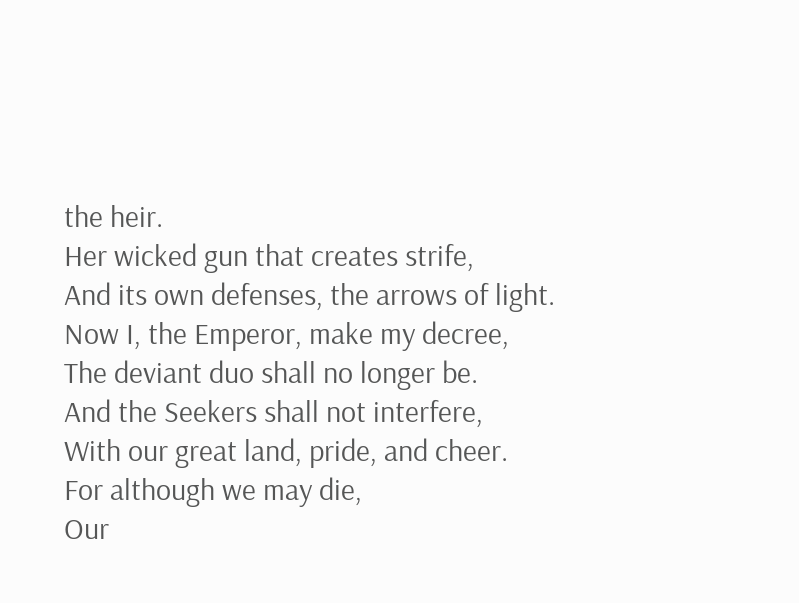the heir.
Her wicked gun that creates strife,
And its own defenses, the arrows of light.
Now I, the Emperor, make my decree,
The deviant duo shall no longer be.
And the Seekers shall not interfere,
With our great land, pride, and cheer.
For although we may die,
Our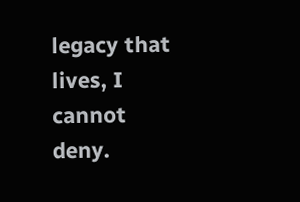legacy that lives, I cannot deny.